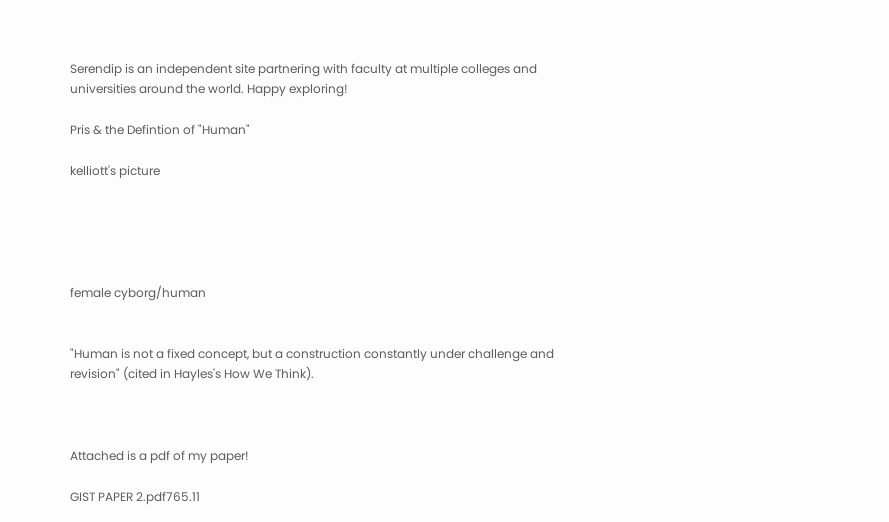Serendip is an independent site partnering with faculty at multiple colleges and universities around the world. Happy exploring!

Pris & the Defintion of "Human"

kelliott's picture





female cyborg/human


"Human is not a fixed concept, but a construction constantly under challenge and revision" (cited in Hayles's How We Think).



Attached is a pdf of my paper!

GIST PAPER 2.pdf765.11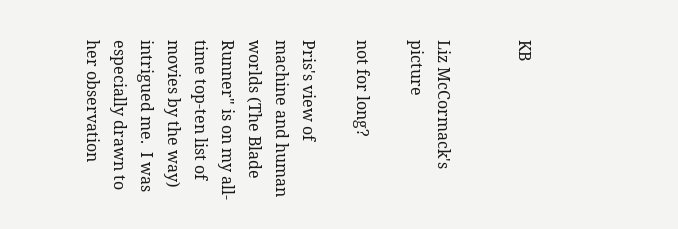KB


Liz McCormack's picture

not for long?

Pris's view of machine and human worlds (The Blade Runner" is on my all-time top-ten list of movies by the way) intrigued me.  I was especially drawn to her observation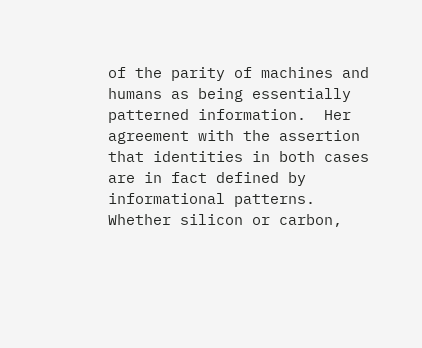of the parity of machines and humans as being essentially patterned information.  Her agreement with the assertion that identities in both cases are in fact defined by informational patterns.  Whether silicon or carbon,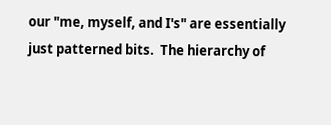our "me, myself, and I's" are essentially just patterned bits.  The hierarchy of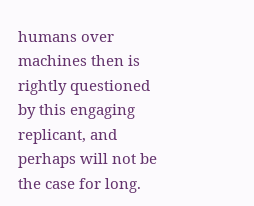humans over machines then is rightly questioned by this engaging replicant, and perhaps will not be the case for long.